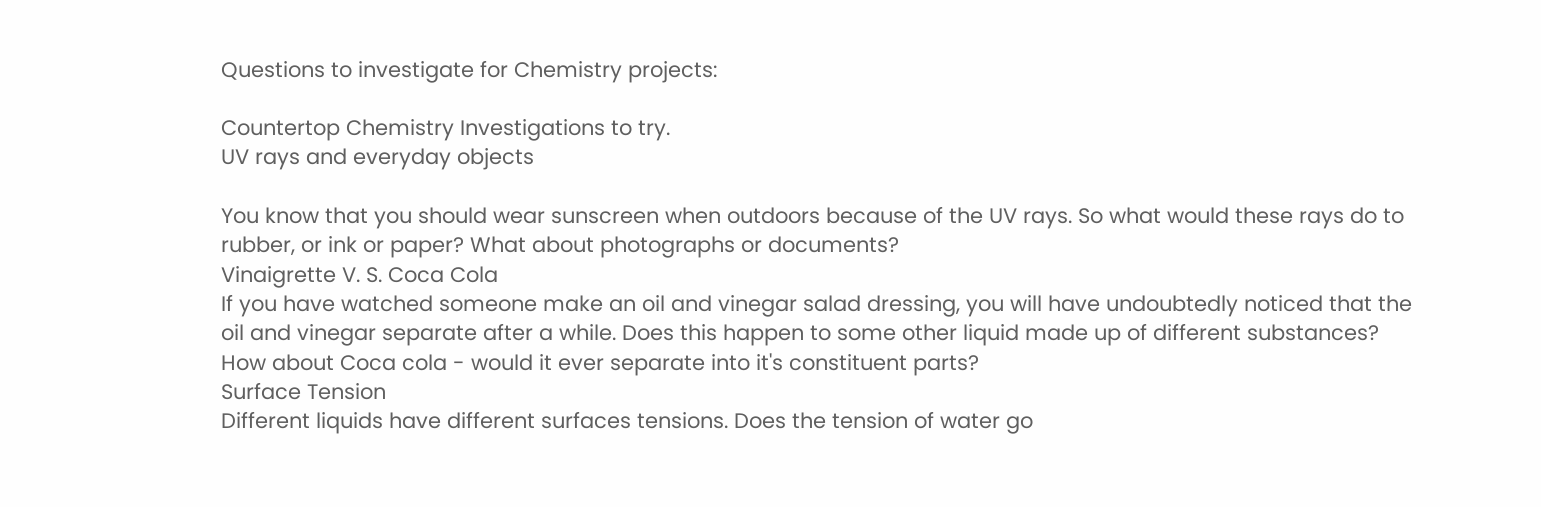Questions to investigate for Chemistry projects:

Countertop Chemistry Investigations to try.
UV rays and everyday objects

You know that you should wear sunscreen when outdoors because of the UV rays. So what would these rays do to rubber, or ink or paper? What about photographs or documents?
Vinaigrette V. S. Coca Cola
If you have watched someone make an oil and vinegar salad dressing, you will have undoubtedly noticed that the oil and vinegar separate after a while. Does this happen to some other liquid made up of different substances? How about Coca cola - would it ever separate into it's constituent parts?
Surface Tension
Different liquids have different surfaces tensions. Does the tension of water go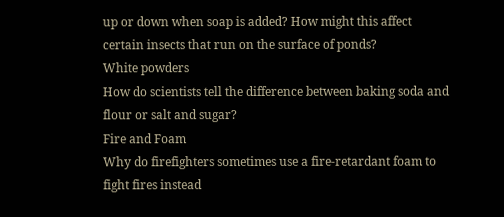up or down when soap is added? How might this affect certain insects that run on the surface of ponds?
White powders
How do scientists tell the difference between baking soda and flour or salt and sugar?
Fire and Foam
Why do firefighters sometimes use a fire-retardant foam to fight fires instead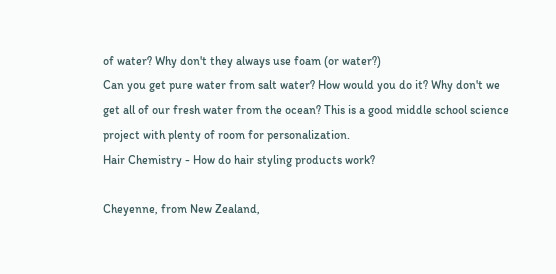of water? Why don't they always use foam (or water?)
Can you get pure water from salt water? How would you do it? Why don't we get all of our fresh water from the ocean? This is a good middle school science project with plenty of room for personalization.
Hair Chemistry - How do hair styling products work?

Cheyenne, from New Zealand,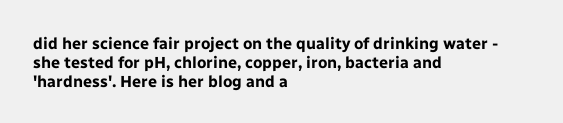did her science fair project on the quality of drinking water - she tested for pH, chlorine, copper, iron, bacteria and 'hardness'. Here is her blog and a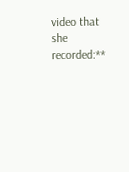video that she recorded:**